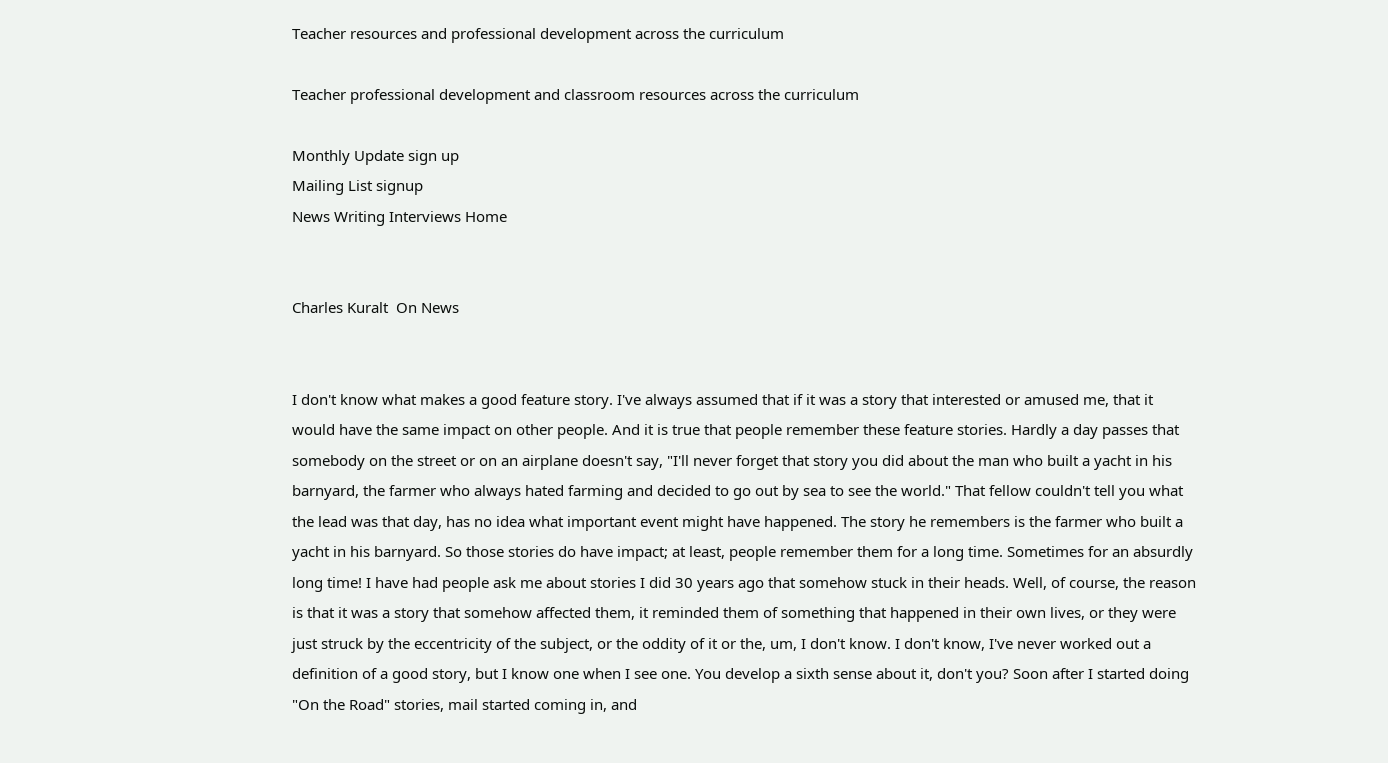Teacher resources and professional development across the curriculum

Teacher professional development and classroom resources across the curriculum

Monthly Update sign up
Mailing List signup
News Writing Interviews Home


Charles Kuralt  On News


I don't know what makes a good feature story. I've always assumed that if it was a story that interested or amused me, that it would have the same impact on other people. And it is true that people remember these feature stories. Hardly a day passes that somebody on the street or on an airplane doesn't say, "I'll never forget that story you did about the man who built a yacht in his barnyard, the farmer who always hated farming and decided to go out by sea to see the world." That fellow couldn't tell you what the lead was that day, has no idea what important event might have happened. The story he remembers is the farmer who built a yacht in his barnyard. So those stories do have impact; at least, people remember them for a long time. Sometimes for an absurdly long time! I have had people ask me about stories I did 30 years ago that somehow stuck in their heads. Well, of course, the reason is that it was a story that somehow affected them, it reminded them of something that happened in their own lives, or they were just struck by the eccentricity of the subject, or the oddity of it or the, um, I don't know. I don't know, I've never worked out a definition of a good story, but I know one when I see one. You develop a sixth sense about it, don't you? Soon after I started doing "On the Road" stories, mail started coming in, and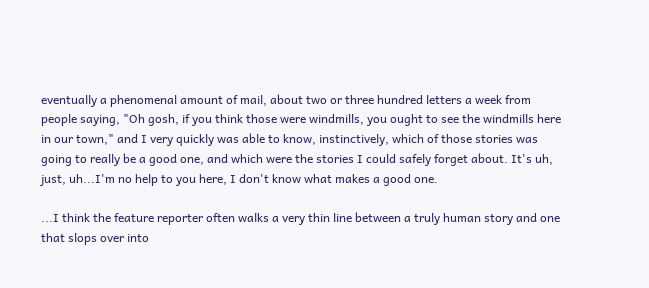eventually a phenomenal amount of mail, about two or three hundred letters a week from people saying, "Oh gosh, if you think those were windmills, you ought to see the windmills here in our town," and I very quickly was able to know, instinctively, which of those stories was going to really be a good one, and which were the stories I could safely forget about. It's uh, just, uh...I'm no help to you here, I don't know what makes a good one.

...I think the feature reporter often walks a very thin line between a truly human story and one that slops over into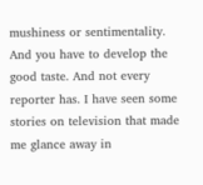mushiness or sentimentality. And you have to develop the good taste. And not every reporter has. I have seen some stories on television that made me glance away in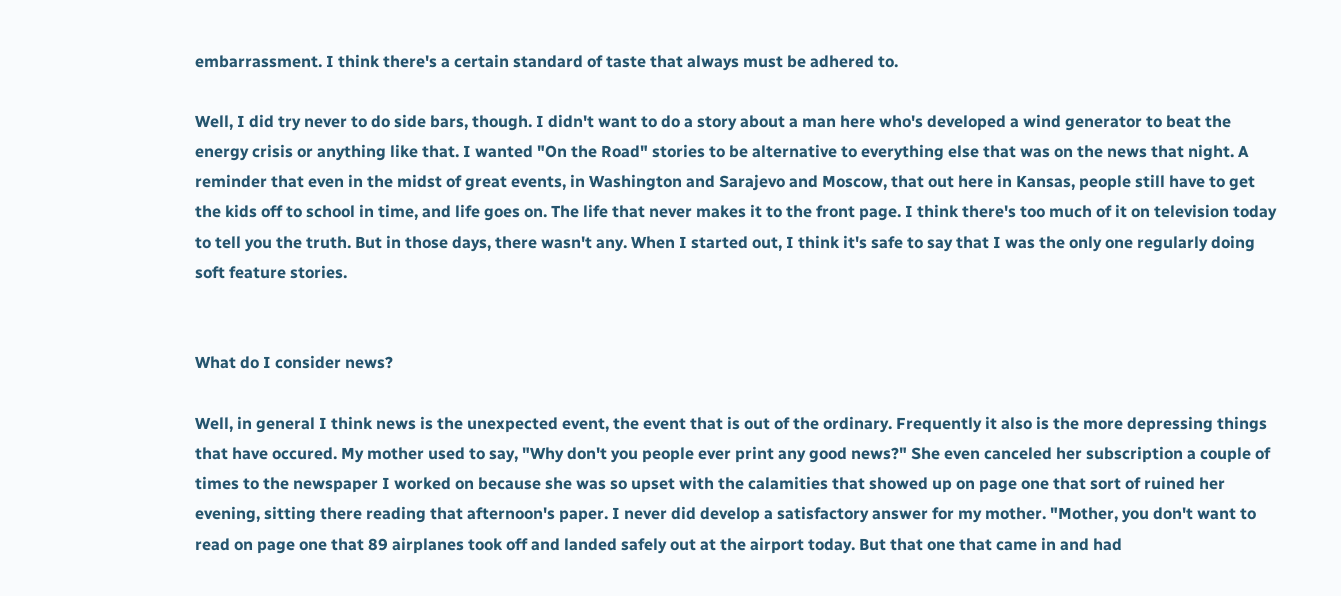embarrassment. I think there's a certain standard of taste that always must be adhered to.

Well, I did try never to do side bars, though. I didn't want to do a story about a man here who's developed a wind generator to beat the energy crisis or anything like that. I wanted "On the Road" stories to be alternative to everything else that was on the news that night. A reminder that even in the midst of great events, in Washington and Sarajevo and Moscow, that out here in Kansas, people still have to get the kids off to school in time, and life goes on. The life that never makes it to the front page. I think there's too much of it on television today to tell you the truth. But in those days, there wasn't any. When I started out, I think it's safe to say that I was the only one regularly doing soft feature stories.


What do I consider news?

Well, in general I think news is the unexpected event, the event that is out of the ordinary. Frequently it also is the more depressing things that have occured. My mother used to say, "Why don't you people ever print any good news?" She even canceled her subscription a couple of times to the newspaper I worked on because she was so upset with the calamities that showed up on page one that sort of ruined her evening, sitting there reading that afternoon's paper. I never did develop a satisfactory answer for my mother. "Mother, you don't want to read on page one that 89 airplanes took off and landed safely out at the airport today. But that one that came in and had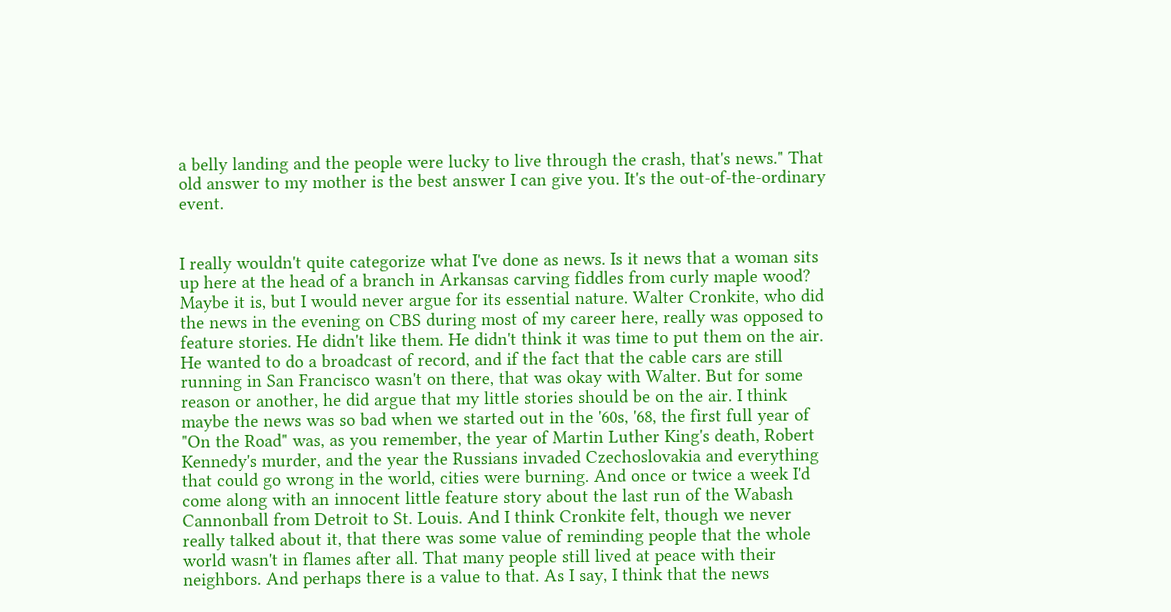a belly landing and the people were lucky to live through the crash, that's news." That old answer to my mother is the best answer I can give you. It's the out-of-the-ordinary event.


I really wouldn't quite categorize what I've done as news. Is it news that a woman sits up here at the head of a branch in Arkansas carving fiddles from curly maple wood? Maybe it is, but I would never argue for its essential nature. Walter Cronkite, who did the news in the evening on CBS during most of my career here, really was opposed to feature stories. He didn't like them. He didn't think it was time to put them on the air. He wanted to do a broadcast of record, and if the fact that the cable cars are still running in San Francisco wasn't on there, that was okay with Walter. But for some reason or another, he did argue that my little stories should be on the air. I think maybe the news was so bad when we started out in the '60s, '68, the first full year of "On the Road" was, as you remember, the year of Martin Luther King's death, Robert Kennedy's murder, and the year the Russians invaded Czechoslovakia and everything that could go wrong in the world, cities were burning. And once or twice a week I'd come along with an innocent little feature story about the last run of the Wabash Cannonball from Detroit to St. Louis. And I think Cronkite felt, though we never really talked about it, that there was some value of reminding people that the whole world wasn't in flames after all. That many people still lived at peace with their neighbors. And perhaps there is a value to that. As I say, I think that the news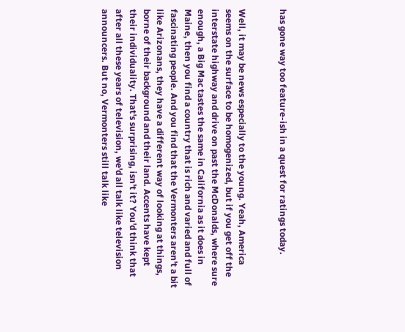has gone way too feature-ish in a quest for ratings today.


Well, it may be news especially to the young. Yeah, America seems on the surface to be homogenized, but if you get off the interstate highway and drive on past the McDonalds, where sure enough, a Big Mac tastes the same in California as it does in Maine, then you find a country that is rich and varied and full of fascinating people. And you find that the Vermonters aren't a bit like Arizonans, they have a different way of looking at things, borne of their background and their land. Accents have kept their individuality. That's surprising, isn't it? You'd think that after all these years of television, we'd all talk like television announcers. But no, Vermonters still talk like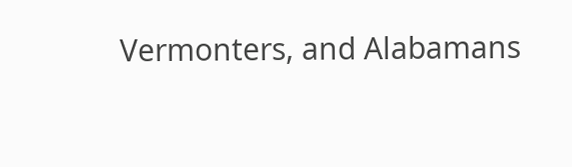Vermonters, and Alabamans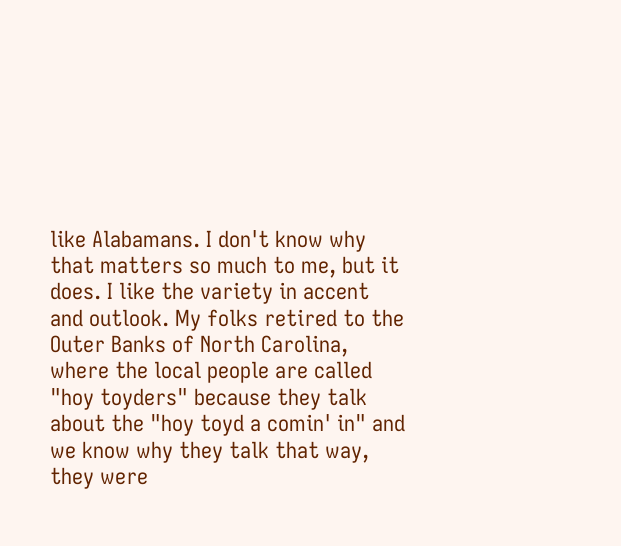like Alabamans. I don't know why that matters so much to me, but it does. I like the variety in accent and outlook. My folks retired to the Outer Banks of North Carolina, where the local people are called "hoy toyders" because they talk about the "hoy toyd a comin' in" and we know why they talk that way, they were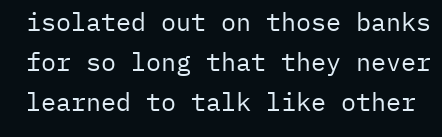isolated out on those banks for so long that they never learned to talk like other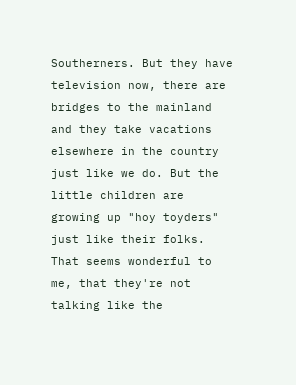Southerners. But they have television now, there are bridges to the mainland and they take vacations elsewhere in the country just like we do. But the little children are growing up "hoy toyders" just like their folks. That seems wonderful to me, that they're not talking like the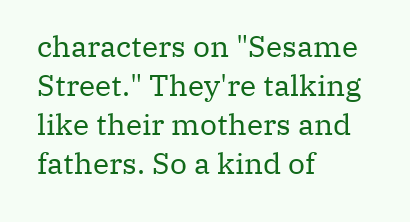characters on "Sesame Street." They're talking like their mothers and fathers. So a kind of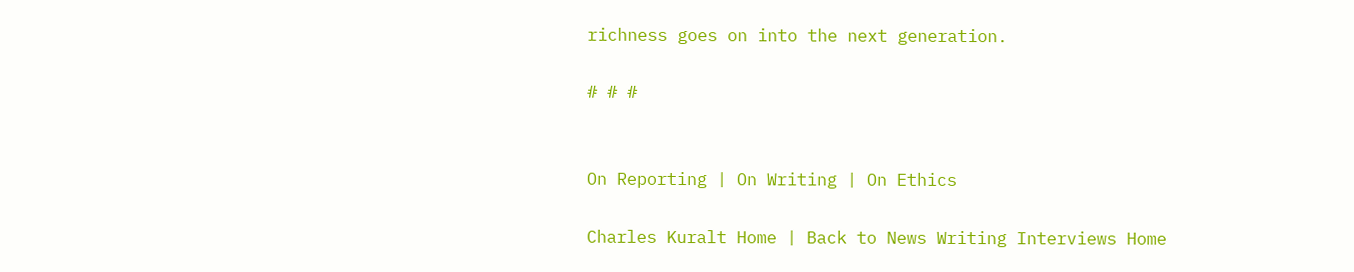richness goes on into the next generation.

# # #


On Reporting | On Writing | On Ethics

Charles Kuralt Home | Back to News Writing Interviews Home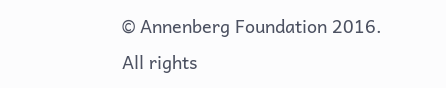© Annenberg Foundation 2016. All rights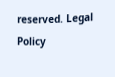reserved. Legal Policy